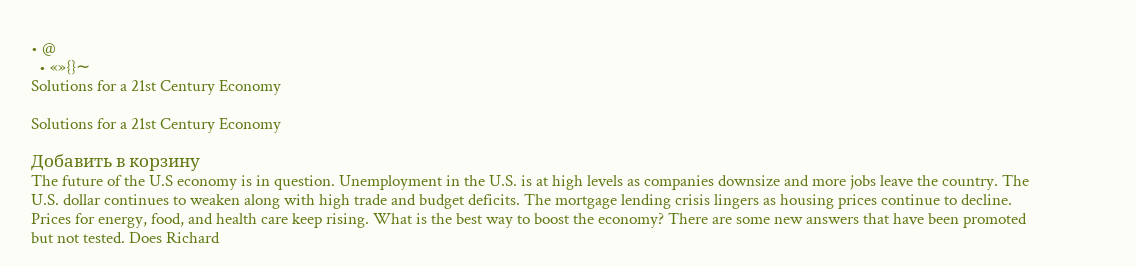• @
  • «»{}∼
Solutions for a 21st Century Economy

Solutions for a 21st Century Economy

Добавить в корзину
The future of the U.S economy is in question. Unemployment in the U.S. is at high levels as companies downsize and more jobs leave the country. The U.S. dollar continues to weaken along with high trade and budget deficits. The mortgage lending crisis lingers as housing prices continue to decline. Prices for energy, food, and health care keep rising. What is the best way to boost the economy? There are some new answers that have been promoted but not tested. Does Richard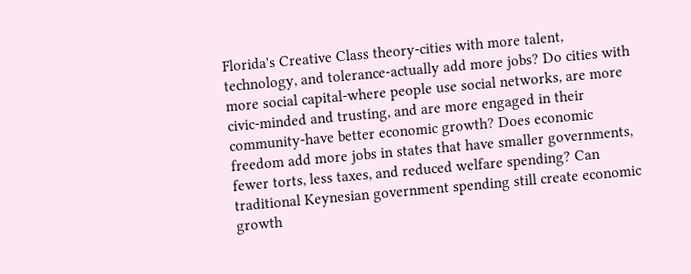Florida's Creative Class theory-cities with more talent, technology, and tolerance-actually add more jobs? Do cities with more social capital-where people use social networks, are more civic-minded and trusting, and are more engaged in their community-have better economic growth? Does economic freedom add more jobs in states that have smaller governments, fewer torts, less taxes, and reduced welfare spending? Can traditional Keynesian government spending still create economic growth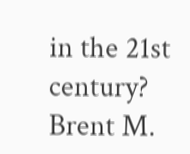in the 21st century? Brent M.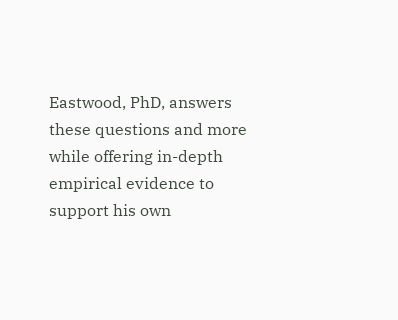Eastwood, PhD, answers these questions and more while offering in-depth empirical evidence to support his own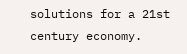solutions for a 21st century economy.